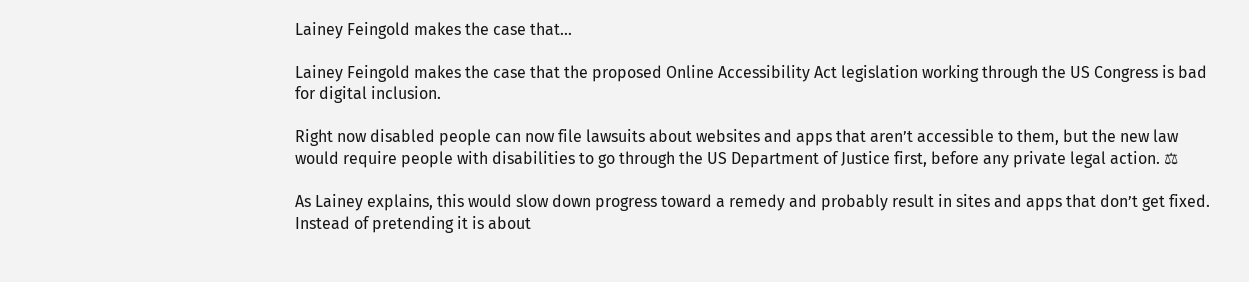Lainey Feingold makes the case that…

Lainey Feingold makes the case that the proposed Online Accessibility Act legislation working through the US Congress is bad for digital inclusion.

Right now disabled people can now file lawsuits about websites and apps that aren’t accessible to them, but the new law would require people with disabilities to go through the US Department of Justice first, before any private legal action. ⚖

As Lainey explains, this would slow down progress toward a remedy and probably result in sites and apps that don’t get fixed. Instead of pretending it is about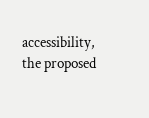accessibility, the proposed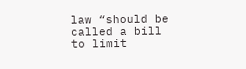law “should be called a bill to limit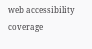web accessibility coverage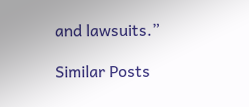and lawsuits.”

Similar Posts